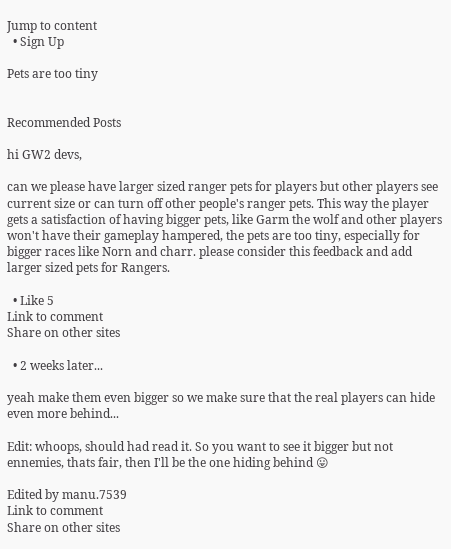Jump to content
  • Sign Up

Pets are too tiny


Recommended Posts

hi GW2 devs,

can we please have larger sized ranger pets for players but other players see current size or can turn off other people's ranger pets. This way the player gets a satisfaction of having bigger pets, like Garm the wolf and other players won't have their gameplay hampered, the pets are too tiny, especially for bigger races like Norn and charr. please consider this feedback and add larger sized pets for Rangers.

  • Like 5
Link to comment
Share on other sites

  • 2 weeks later...

yeah make them even bigger so we make sure that the real players can hide even more behind...

Edit: whoops, should had read it. So you want to see it bigger but not ennemies, thats fair, then I'll be the one hiding behind 😛

Edited by manu.7539
Link to comment
Share on other sites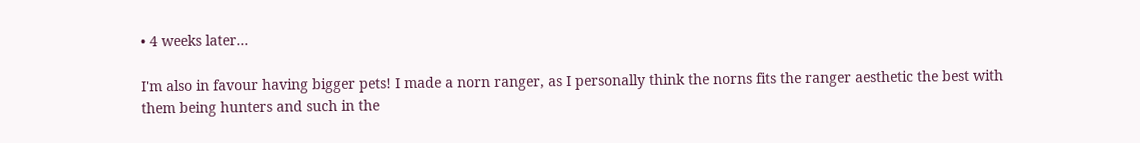• 4 weeks later...

I'm also in favour having bigger pets! I made a norn ranger, as I personally think the norns fits the ranger aesthetic the best with them being hunters and such in the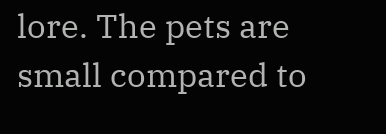lore. The pets are small compared to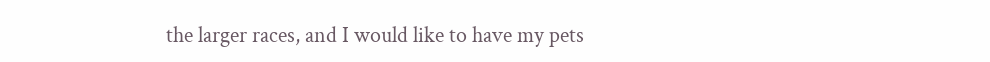the larger races, and I would like to have my pets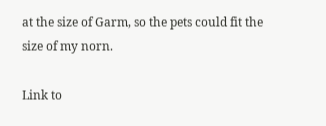at the size of Garm, so the pets could fit the size of my norn.

Link to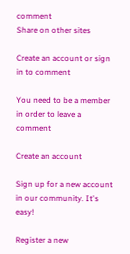comment
Share on other sites

Create an account or sign in to comment

You need to be a member in order to leave a comment

Create an account

Sign up for a new account in our community. It's easy!

Register a new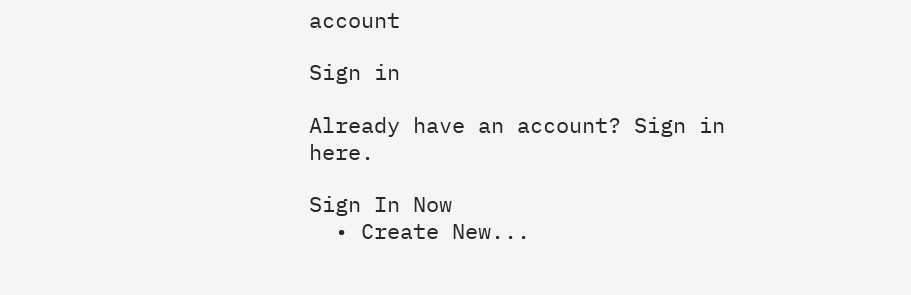account

Sign in

Already have an account? Sign in here.

Sign In Now
  • Create New...